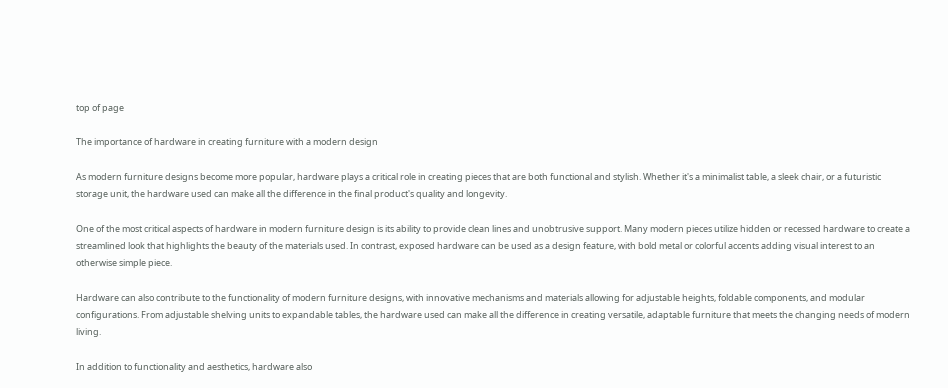top of page

The importance of hardware in creating furniture with a modern design

As modern furniture designs become more popular, hardware plays a critical role in creating pieces that are both functional and stylish. Whether it's a minimalist table, a sleek chair, or a futuristic storage unit, the hardware used can make all the difference in the final product's quality and longevity.

One of the most critical aspects of hardware in modern furniture design is its ability to provide clean lines and unobtrusive support. Many modern pieces utilize hidden or recessed hardware to create a streamlined look that highlights the beauty of the materials used. In contrast, exposed hardware can be used as a design feature, with bold metal or colorful accents adding visual interest to an otherwise simple piece.

Hardware can also contribute to the functionality of modern furniture designs, with innovative mechanisms and materials allowing for adjustable heights, foldable components, and modular configurations. From adjustable shelving units to expandable tables, the hardware used can make all the difference in creating versatile, adaptable furniture that meets the changing needs of modern living.

In addition to functionality and aesthetics, hardware also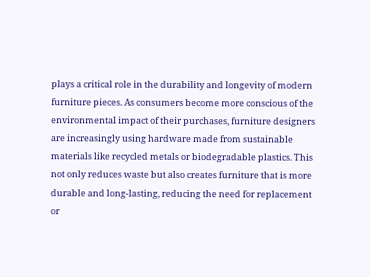plays a critical role in the durability and longevity of modern furniture pieces. As consumers become more conscious of the environmental impact of their purchases, furniture designers are increasingly using hardware made from sustainable materials like recycled metals or biodegradable plastics. This not only reduces waste but also creates furniture that is more durable and long-lasting, reducing the need for replacement or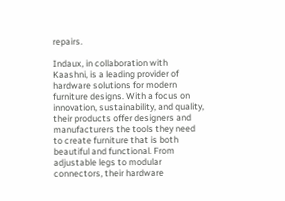repairs.

Indaux, in collaboration with Kaashni, is a leading provider of hardware solutions for modern furniture designs. With a focus on innovation, sustainability, and quality, their products offer designers and manufacturers the tools they need to create furniture that is both beautiful and functional. From adjustable legs to modular connectors, their hardware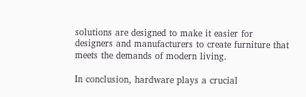solutions are designed to make it easier for designers and manufacturers to create furniture that meets the demands of modern living.

In conclusion, hardware plays a crucial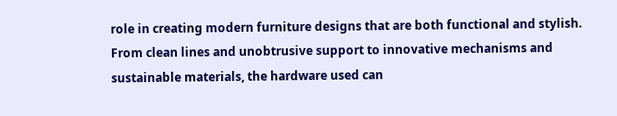role in creating modern furniture designs that are both functional and stylish. From clean lines and unobtrusive support to innovative mechanisms and sustainable materials, the hardware used can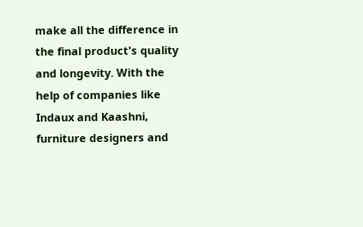make all the difference in the final product's quality and longevity. With the help of companies like Indaux and Kaashni, furniture designers and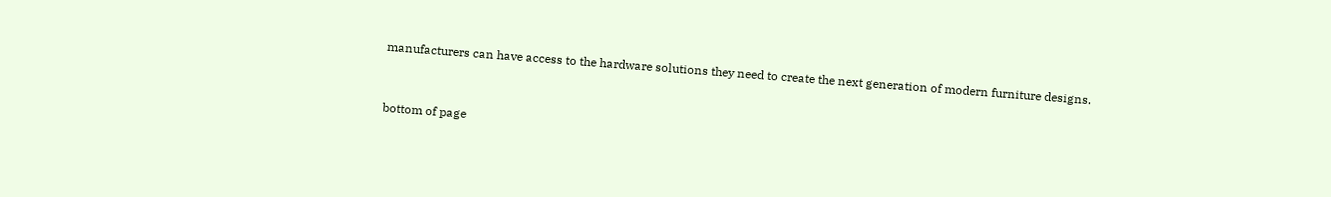manufacturers can have access to the hardware solutions they need to create the next generation of modern furniture designs.


bottom of page